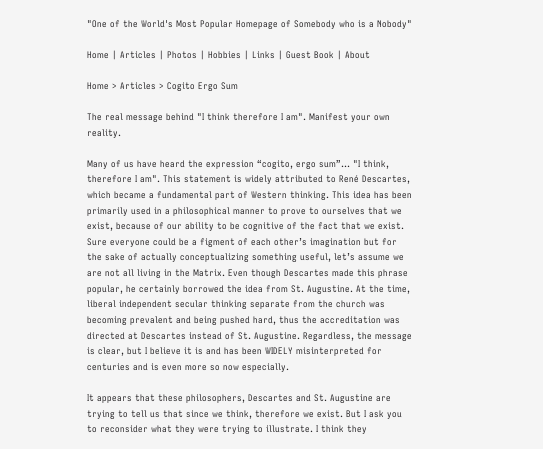"One of the World's Most Popular Homepage of Somebody who is a Nobody"

Home | Articles | Photos | Hobbies | Links | Guest Book | About

Home > Articles > Cogito Ergo Sum

The real message behind "I think therefore I am". Manifest your own reality.

Many of us have heard the expression “cogito, ergo sum”… "I think, therefore I am". This statement is widely attributed to René Descartes, which became a fundamental part of Western thinking. This idea has been primarily used in a philosophical manner to prove to ourselves that we exist, because of our ability to be cognitive of the fact that we exist. Sure everyone could be a figment of each other’s imagination but for the sake of actually conceptualizing something useful, let’s assume we are not all living in the Matrix. Even though Descartes made this phrase popular, he certainly borrowed the idea from St. Augustine. At the time, liberal independent secular thinking separate from the church was becoming prevalent and being pushed hard, thus the accreditation was directed at Descartes instead of St. Augustine. Regardless, the message is clear, but I believe it is and has been WIDELY misinterpreted for centuries and is even more so now especially.

It appears that these philosophers, Descartes and St. Augustine are trying to tell us that since we think, therefore we exist. But I ask you to reconsider what they were trying to illustrate. I think they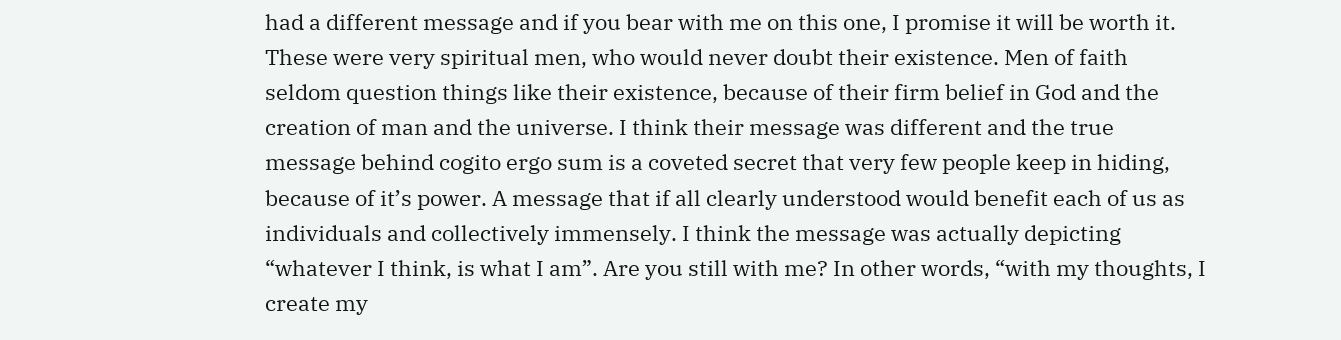had a different message and if you bear with me on this one, I promise it will be worth it. These were very spiritual men, who would never doubt their existence. Men of faith seldom question things like their existence, because of their firm belief in God and the creation of man and the universe. I think their message was different and the true message behind cogito ergo sum is a coveted secret that very few people keep in hiding, because of it’s power. A message that if all clearly understood would benefit each of us as individuals and collectively immensely. I think the message was actually depicting “whatever I think, is what I am”. Are you still with me? In other words, “with my thoughts, I create my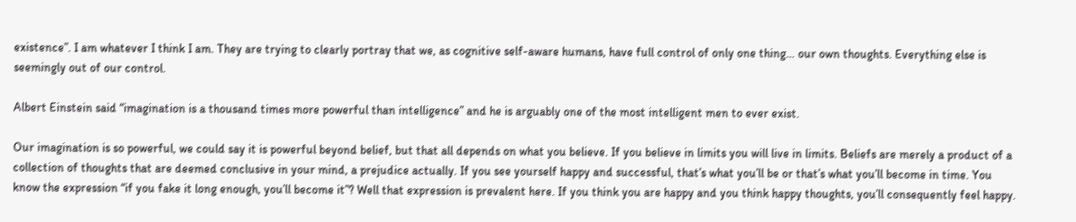existence”. I am whatever I think I am. They are trying to clearly portray that we, as cognitive self-aware humans, have full control of only one thing… our own thoughts. Everything else is seemingly out of our control.

Albert Einstein said “imagination is a thousand times more powerful than intelligence” and he is arguably one of the most intelligent men to ever exist.

Our imagination is so powerful, we could say it is powerful beyond belief, but that all depends on what you believe. If you believe in limits you will live in limits. Beliefs are merely a product of a collection of thoughts that are deemed conclusive in your mind, a prejudice actually. If you see yourself happy and successful, that’s what you’ll be or that’s what you’ll become in time. You know the expression “if you fake it long enough, you’ll become it”? Well that expression is prevalent here. If you think you are happy and you think happy thoughts, you’ll consequently feel happy.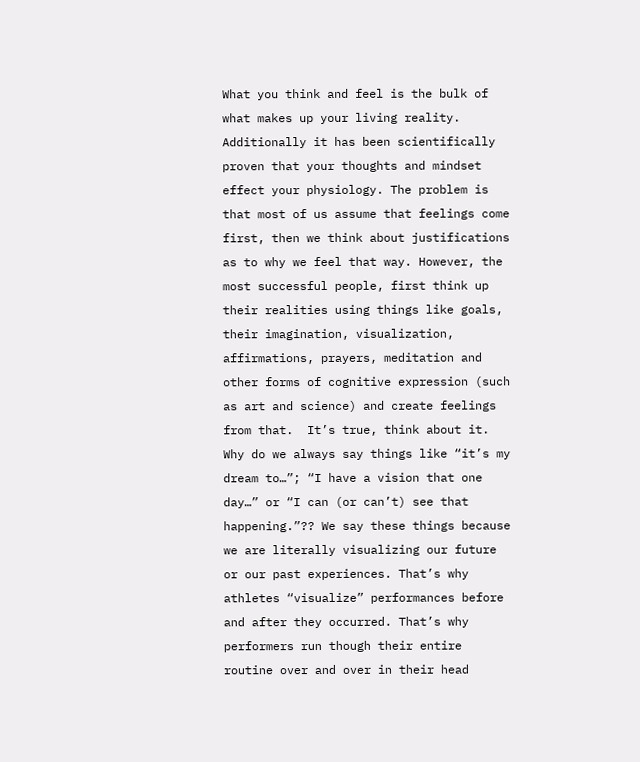What you think and feel is the bulk of what makes up your living reality. Additionally it has been scientifically proven that your thoughts and mindset effect your physiology. The problem is that most of us assume that feelings come first, then we think about justifications as to why we feel that way. However, the most successful people, first think up their realities using things like goals, their imagination, visualization, affirmations, prayers, meditation and other forms of cognitive expression (such as art and science) and create feelings from that.  It’s true, think about it. Why do we always say things like “it’s my dream to…”; “I have a vision that one day…” or “I can (or can’t) see that happening.”?? We say these things because we are literally visualizing our future or our past experiences. That’s why athletes “visualize” performances before and after they occurred. That’s why performers run though their entire routine over and over in their head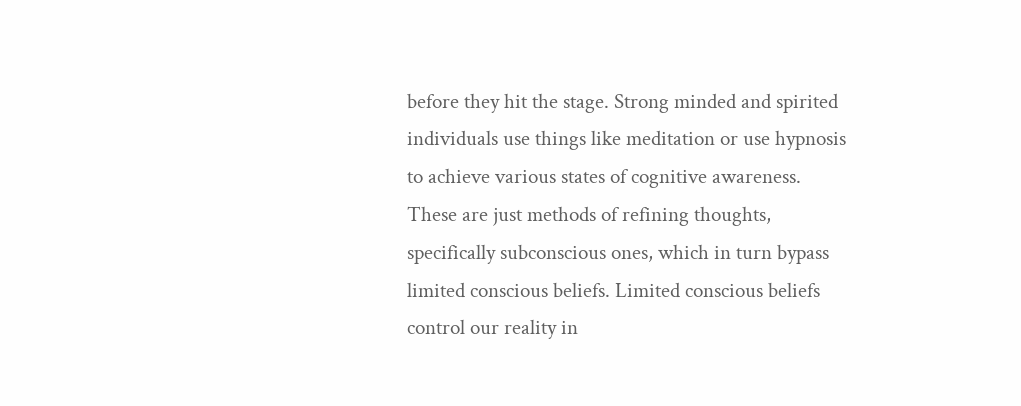before they hit the stage. Strong minded and spirited individuals use things like meditation or use hypnosis to achieve various states of cognitive awareness. These are just methods of refining thoughts, specifically subconscious ones, which in turn bypass limited conscious beliefs. Limited conscious beliefs control our reality in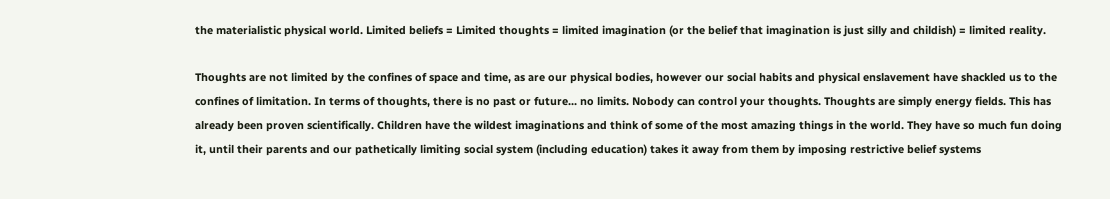the materialistic physical world. Limited beliefs = Limited thoughts = limited imagination (or the belief that imagination is just silly and childish) = limited reality.

Thoughts are not limited by the confines of space and time, as are our physical bodies, however our social habits and physical enslavement have shackled us to the confines of limitation. In terms of thoughts, there is no past or future... no limits. Nobody can control your thoughts. Thoughts are simply energy fields. This has already been proven scientifically. Children have the wildest imaginations and think of some of the most amazing things in the world. They have so much fun doing it, until their parents and our pathetically limiting social system (including education) takes it away from them by imposing restrictive belief systems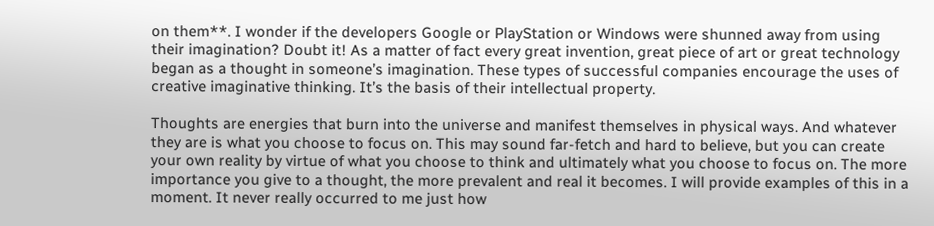on them**. I wonder if the developers Google or PlayStation or Windows were shunned away from using their imagination? Doubt it! As a matter of fact every great invention, great piece of art or great technology began as a thought in someone’s imagination. These types of successful companies encourage the uses of creative imaginative thinking. It’s the basis of their intellectual property.

Thoughts are energies that burn into the universe and manifest themselves in physical ways. And whatever they are is what you choose to focus on. This may sound far-fetch and hard to believe, but you can create your own reality by virtue of what you choose to think and ultimately what you choose to focus on. The more importance you give to a thought, the more prevalent and real it becomes. I will provide examples of this in a moment. It never really occurred to me just how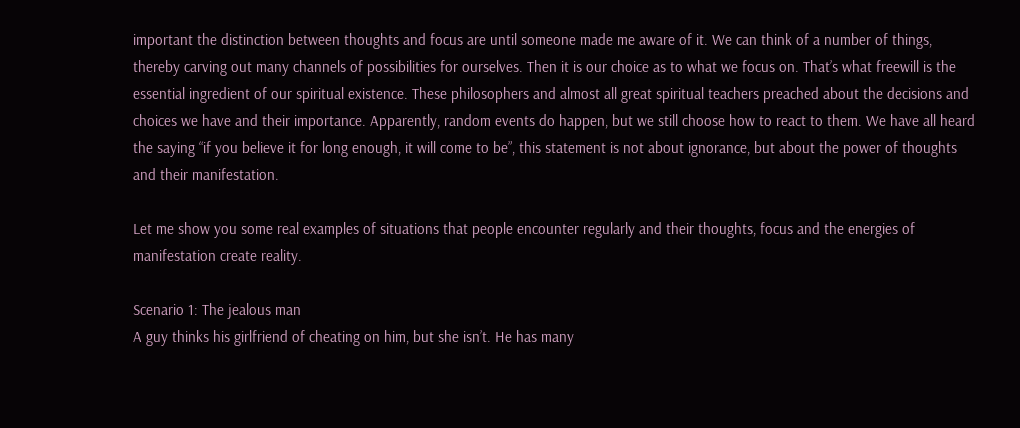important the distinction between thoughts and focus are until someone made me aware of it. We can think of a number of things, thereby carving out many channels of possibilities for ourselves. Then it is our choice as to what we focus on. That’s what freewill is the essential ingredient of our spiritual existence. These philosophers and almost all great spiritual teachers preached about the decisions and choices we have and their importance. Apparently, random events do happen, but we still choose how to react to them. We have all heard the saying “if you believe it for long enough, it will come to be”, this statement is not about ignorance, but about the power of thoughts and their manifestation.

Let me show you some real examples of situations that people encounter regularly and their thoughts, focus and the energies of manifestation create reality.

Scenario 1: The jealous man
A guy thinks his girlfriend of cheating on him, but she isn’t. He has many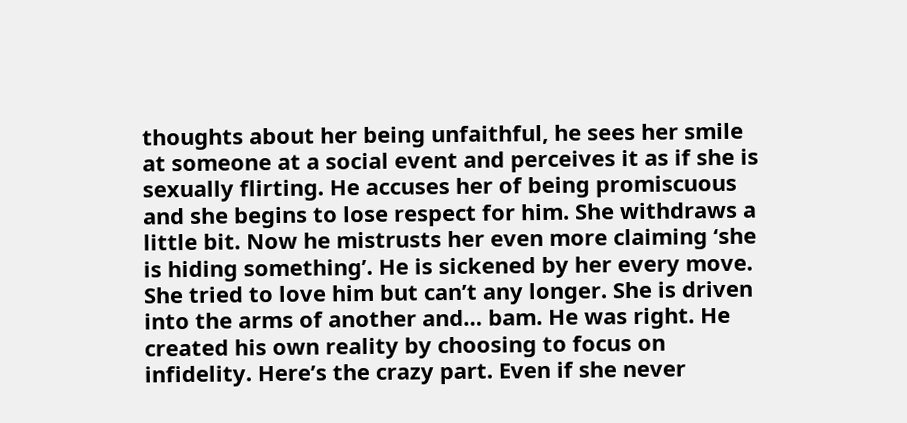thoughts about her being unfaithful, he sees her smile at someone at a social event and perceives it as if she is sexually flirting. He accuses her of being promiscuous and she begins to lose respect for him. She withdraws a little bit. Now he mistrusts her even more claiming ‘she is hiding something’. He is sickened by her every move. She tried to love him but can’t any longer. She is driven into the arms of another and… bam. He was right. He created his own reality by choosing to focus on infidelity. Here’s the crazy part. Even if she never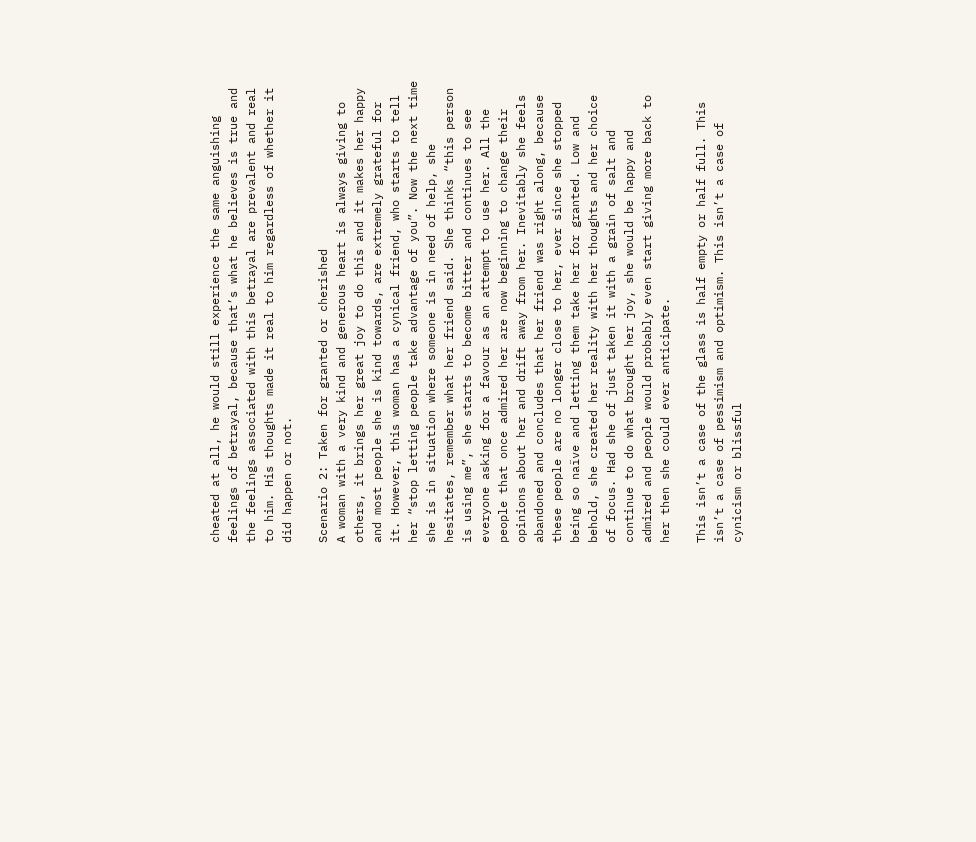cheated at all, he would still experience the same anguishing feelings of betrayal, because that’s what he believes is true and the feelings associated with this betrayal are prevalent and real to him. His thoughts made it real to him regardless of whether it did happen or not.

Scenario 2: Taken for granted or cherished
A woman with a very kind and generous heart is always giving to others, it brings her great joy to do this and it makes her happy and most people she is kind towards, are extremely grateful for it. However, this woman has a cynical friend, who starts to tell her “stop letting people take advantage of you”. Now the next time she is in situation where someone is in need of help, she hesitates, remember what her friend said. She thinks “this person is using me”, she starts to become bitter and continues to see everyone asking for a favour as an attempt to use her. All the people that once admired her are now beginning to change their opinions about her and drift away from her. Inevitably she feels abandoned and concludes that her friend was right along, because these people are no longer close to her, ever since she stopped being so naïve and letting them take her for granted. Low and behold, she created her reality with her thoughts and her choice of focus. Had she of just taken it with a grain of salt and continue to do what brought her joy, she would be happy and admired and people would probably even start giving more back to her then she could ever anticipate.

This isn’t a case of the glass is half empty or half full. This isn’t a case of pessimism and optimism. This isn’t a case of cynicism or blissful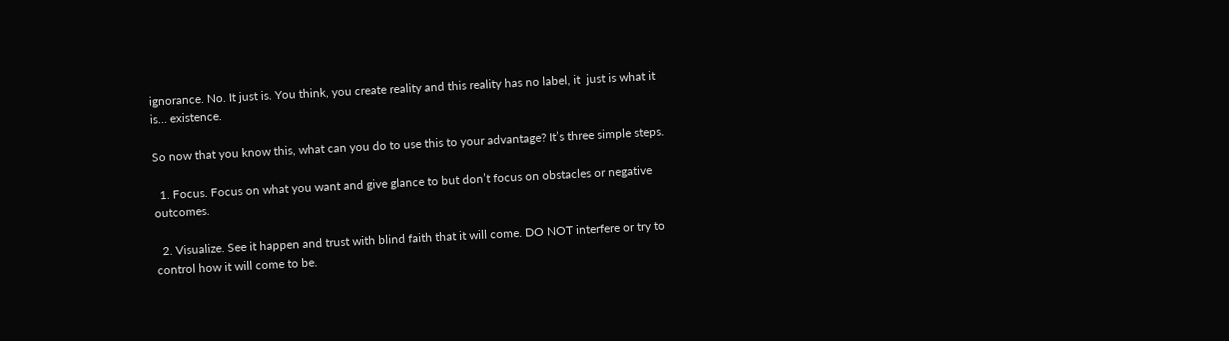ignorance. No. It just is. You think, you create reality and this reality has no label, it  just is what it is… existence.

So now that you know this, what can you do to use this to your advantage? It’s three simple steps.

  1. Focus. Focus on what you want and give glance to but don’t focus on obstacles or negative outcomes.

  2. Visualize. See it happen and trust with blind faith that it will come. DO NOT interfere or try to control how it will come to be.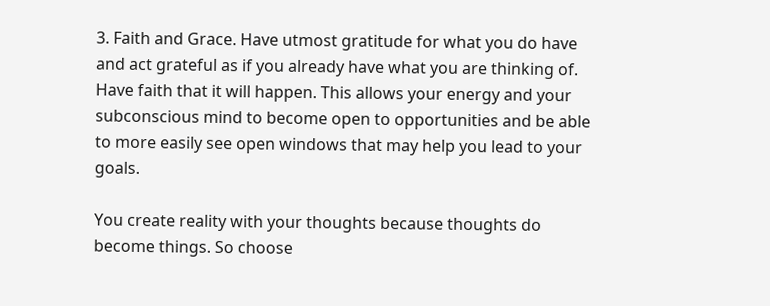3. Faith and Grace. Have utmost gratitude for what you do have and act grateful as if you already have what you are thinking of. Have faith that it will happen. This allows your energy and your subconscious mind to become open to opportunities and be able to more easily see open windows that may help you lead to your goals.

You create reality with your thoughts because thoughts do become things. So choose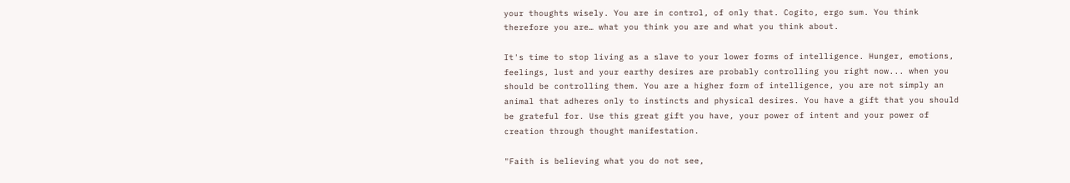your thoughts wisely. You are in control, of only that. Cogito, ergo sum. You think therefore you are… what you think you are and what you think about.

It's time to stop living as a slave to your lower forms of intelligence. Hunger, emotions, feelings, lust and your earthy desires are probably controlling you right now... when you should be controlling them. You are a higher form of intelligence, you are not simply an animal that adheres only to instincts and physical desires. You have a gift that you should be grateful for. Use this great gift you have, your power of intent and your power of creation through thought manifestation.

"Faith is believing what you do not see,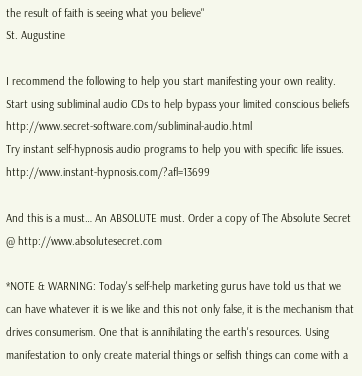the result of faith is seeing what you believe"
St. Augustine

I recommend the following to help you start manifesting your own reality. Start using subliminal audio CDs to help bypass your limited conscious beliefs http://www.secret-software.com/subliminal-audio.html
Try instant self-hypnosis audio programs to help you with specific life issues. http://www.instant-hypnosis.com/?afl=13699

And this is a must… An ABSOLUTE must. Order a copy of The Absolute Secret @ http://www.absolutesecret.com

*NOTE & WARNING: Today's self-help marketing gurus have told us that we can have whatever it is we like and this not only false, it is the mechanism that drives consumerism. One that is annihilating the earth's resources. Using manifestation to only create material things or selfish things can come with a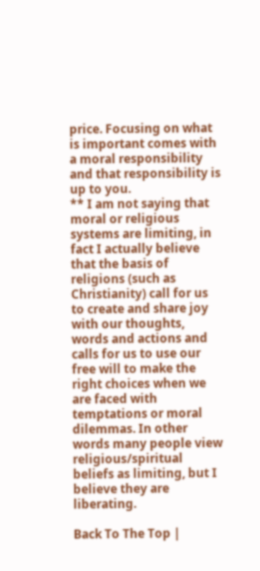price. Focusing on what is important comes with a moral responsibility and that responsibility is up to you.
** I am not saying that moral or religious systems are limiting, in fact I actually believe that the basis of religions (such as Christianity) call for us to create and share joy with our thoughts, words and actions and calls for us to use our free will to make the right choices when we are faced with temptations or moral dilemmas. In other words many people view religious/spiritual beliefs as limiting, but I believe they are liberating.

Back To The Top |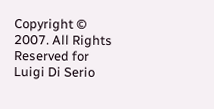Copyright © 2007. All Rights Reserved for Luigi Di Serio